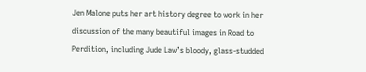Jen Malone puts her art history degree to work in her discussion of the many beautiful images in Road to Perdition, including Jude Law’s bloody, glass-studded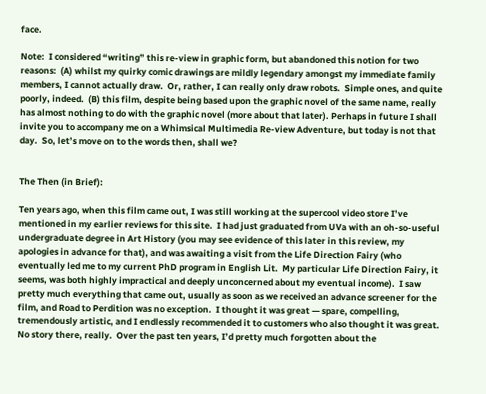face.

Note:  I considered “writing” this re-view in graphic form, but abandoned this notion for two reasons:  (A) whilst my quirky comic drawings are mildly legendary amongst my immediate family members, I cannot actually draw.  Or, rather, I can really only draw robots.  Simple ones, and quite poorly, indeed.  (B) this film, despite being based upon the graphic novel of the same name, really has almost nothing to do with the graphic novel (more about that later). Perhaps in future I shall invite you to accompany me on a Whimsical Multimedia Re-view Adventure, but today is not that day.  So, let’s move on to the words then, shall we?


The Then (in Brief):

Ten years ago, when this film came out, I was still working at the supercool video store I’ve mentioned in my earlier reviews for this site.  I had just graduated from UVa with an oh-so-useful undergraduate degree in Art History (you may see evidence of this later in this review, my apologies in advance for that), and was awaiting a visit from the Life Direction Fairy (who eventually led me to my current PhD program in English Lit.  My particular Life Direction Fairy, it seems, was both highly impractical and deeply unconcerned about my eventual income).  I saw pretty much everything that came out, usually as soon as we received an advance screener for the film, and Road to Perdition was no exception.  I thought it was great — spare, compelling, tremendously artistic, and I endlessly recommended it to customers who also thought it was great.  No story there, really.  Over the past ten years, I’d pretty much forgotten about the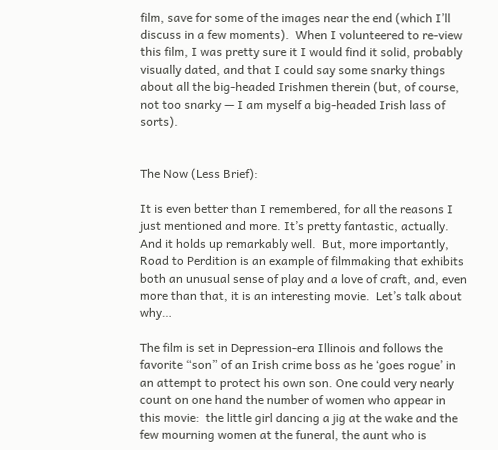film, save for some of the images near the end (which I’ll discuss in a few moments).  When I volunteered to re-view this film, I was pretty sure it I would find it solid, probably visually dated, and that I could say some snarky things about all the big-headed Irishmen therein (but, of course, not too snarky — I am myself a big-headed Irish lass of sorts).


The Now (Less Brief):

It is even better than I remembered, for all the reasons I just mentioned and more. It’s pretty fantastic, actually.  And it holds up remarkably well.  But, more importantly, Road to Perdition is an example of filmmaking that exhibits both an unusual sense of play and a love of craft, and, even more than that, it is an interesting movie.  Let’s talk about why…

The film is set in Depression-era Illinois and follows the favorite “son” of an Irish crime boss as he ‘goes rogue’ in an attempt to protect his own son. One could very nearly count on one hand the number of women who appear in this movie:  the little girl dancing a jig at the wake and the few mourning women at the funeral, the aunt who is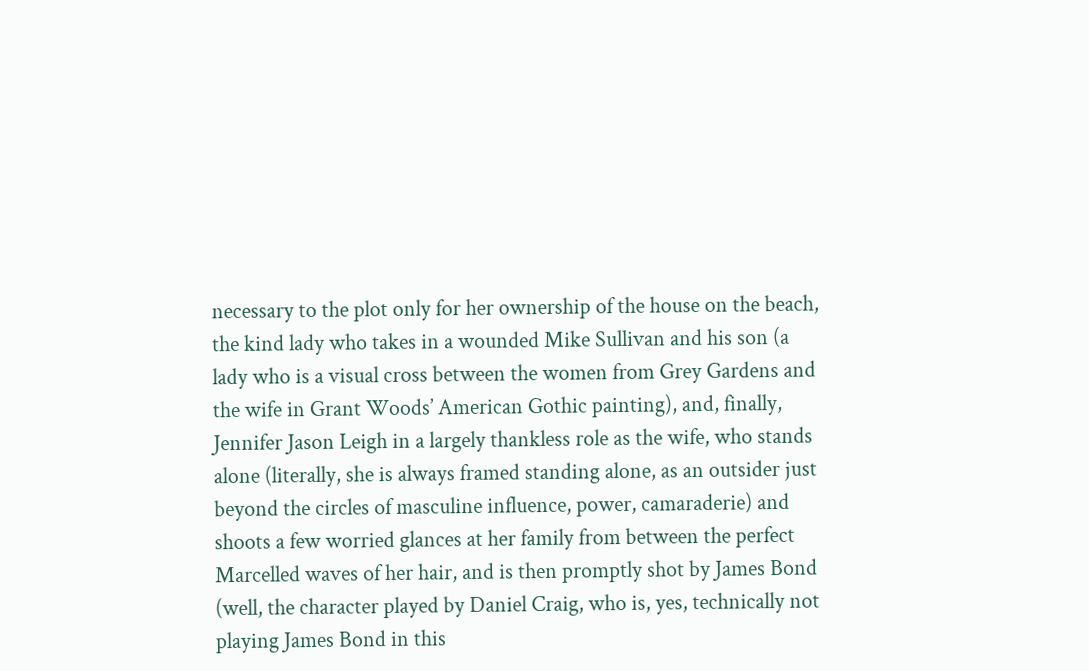necessary to the plot only for her ownership of the house on the beach, the kind lady who takes in a wounded Mike Sullivan and his son (a lady who is a visual cross between the women from Grey Gardens and the wife in Grant Woods’ American Gothic painting), and, finally, Jennifer Jason Leigh in a largely thankless role as the wife, who stands alone (literally, she is always framed standing alone, as an outsider just beyond the circles of masculine influence, power, camaraderie) and shoots a few worried glances at her family from between the perfect Marcelled waves of her hair, and is then promptly shot by James Bond (well, the character played by Daniel Craig, who is, yes, technically not playing James Bond in this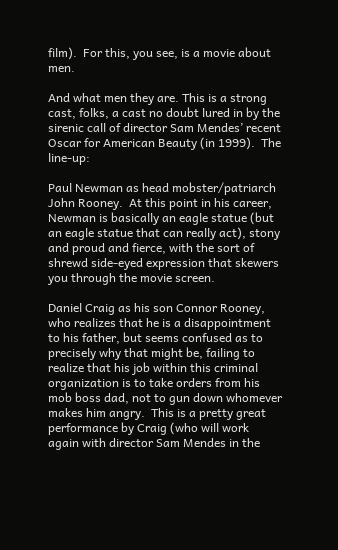film).  For this, you see, is a movie about men.

And what men they are. This is a strong cast, folks, a cast no doubt lured in by the sirenic call of director Sam Mendes’ recent Oscar for American Beauty (in 1999).  The line-up:

Paul Newman as head mobster/patriarch John Rooney.  At this point in his career, Newman is basically an eagle statue (but an eagle statue that can really act), stony and proud and fierce, with the sort of shrewd side-eyed expression that skewers you through the movie screen.

Daniel Craig as his son Connor Rooney, who realizes that he is a disappointment to his father, but seems confused as to precisely why that might be, failing to realize that his job within this criminal organization is to take orders from his mob boss dad, not to gun down whomever makes him angry.  This is a pretty great performance by Craig (who will work again with director Sam Mendes in the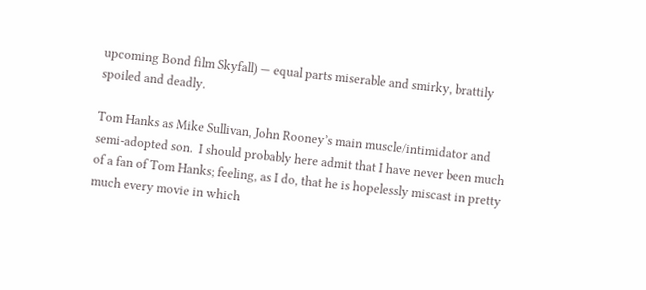upcoming Bond film Skyfall) — equal parts miserable and smirky, brattily spoiled and deadly.

Tom Hanks as Mike Sullivan, John Rooney’s main muscle/intimidator and semi-adopted son.  I should probably here admit that I have never been much of a fan of Tom Hanks; feeling, as I do, that he is hopelessly miscast in pretty much every movie in which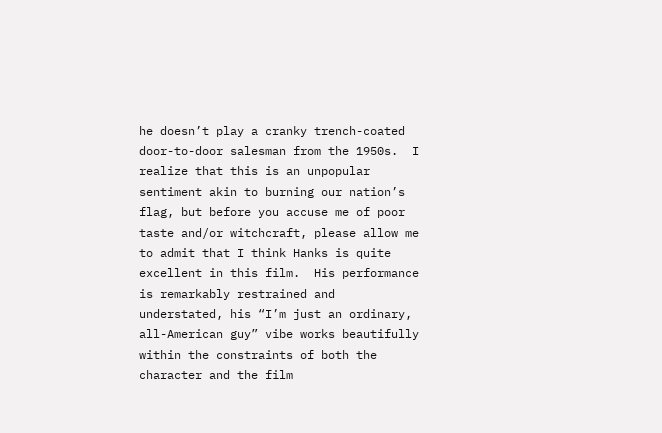he doesn’t play a cranky trench-coated door-to-door salesman from the 1950s.  I realize that this is an unpopular sentiment akin to burning our nation’s flag, but before you accuse me of poor taste and/or witchcraft, please allow me to admit that I think Hanks is quite excellent in this film.  His performance is remarkably restrained and understated, his “I’m just an ordinary, all-American guy” vibe works beautifully within the constraints of both the character and the film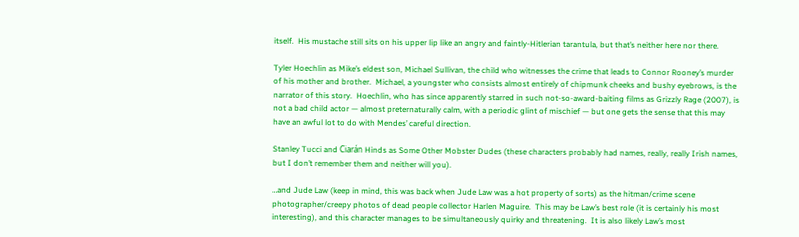itself.  His mustache still sits on his upper lip like an angry and faintly-Hitlerian tarantula, but that’s neither here nor there.

Tyler Hoechlin as Mike’s eldest son, Michael Sullivan, the child who witnesses the crime that leads to Connor Rooney’s murder of his mother and brother.  Michael, a youngster who consists almost entirely of chipmunk cheeks and bushy eyebrows, is the narrator of this story.  Hoechlin, who has since apparently starred in such not-so-award-baiting films as Grizzly Rage (2007), is not a bad child actor — almost preternaturally calm, with a periodic glint of mischief — but one gets the sense that this may have an awful lot to do with Mendes’ careful direction.

Stanley Tucci and Ciarán Hinds as Some Other Mobster Dudes (these characters probably had names, really, really Irish names, but I don’t remember them and neither will you).

…and Jude Law (keep in mind, this was back when Jude Law was a hot property of sorts) as the hitman/crime scene photographer/creepy photos of dead people collector Harlen Maguire.  This may be Law’s best role (it is certainly his most interesting), and this character manages to be simultaneously quirky and threatening.  It is also likely Law’s most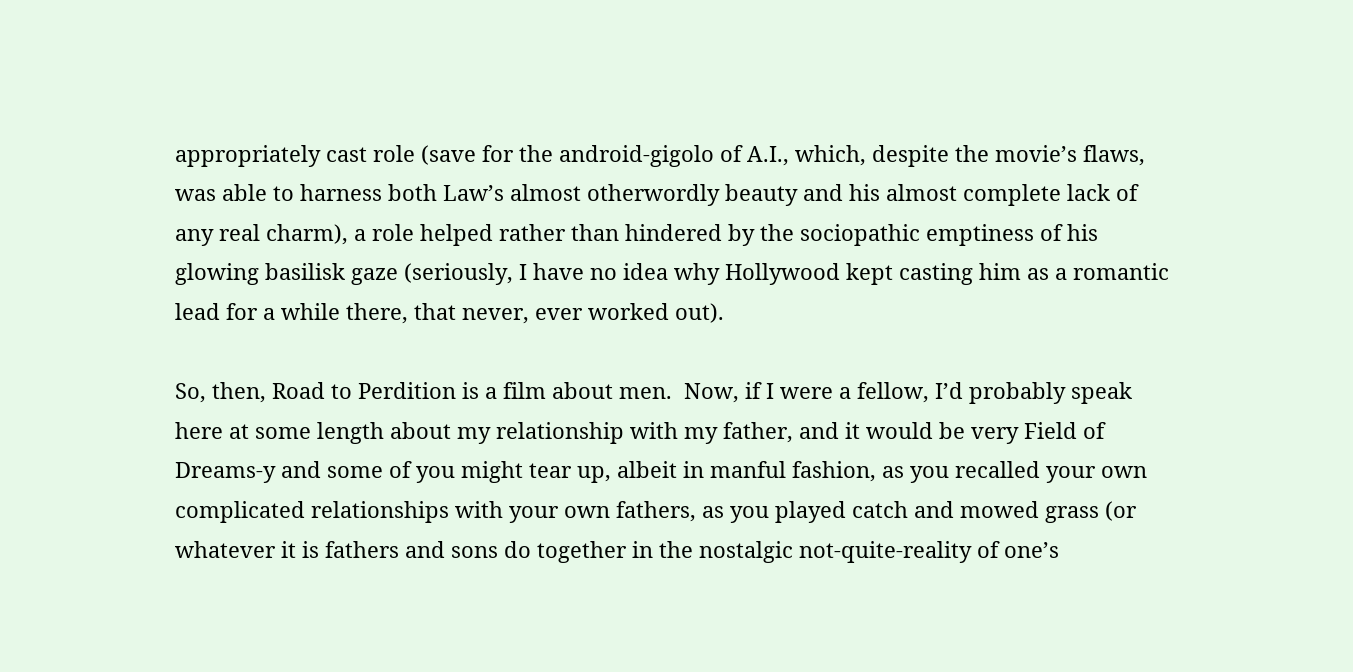appropriately cast role (save for the android-gigolo of A.I., which, despite the movie’s flaws, was able to harness both Law’s almost otherwordly beauty and his almost complete lack of any real charm), a role helped rather than hindered by the sociopathic emptiness of his glowing basilisk gaze (seriously, I have no idea why Hollywood kept casting him as a romantic lead for a while there, that never, ever worked out).

So, then, Road to Perdition is a film about men.  Now, if I were a fellow, I’d probably speak here at some length about my relationship with my father, and it would be very Field of Dreams-y and some of you might tear up, albeit in manful fashion, as you recalled your own complicated relationships with your own fathers, as you played catch and mowed grass (or whatever it is fathers and sons do together in the nostalgic not-quite-reality of one’s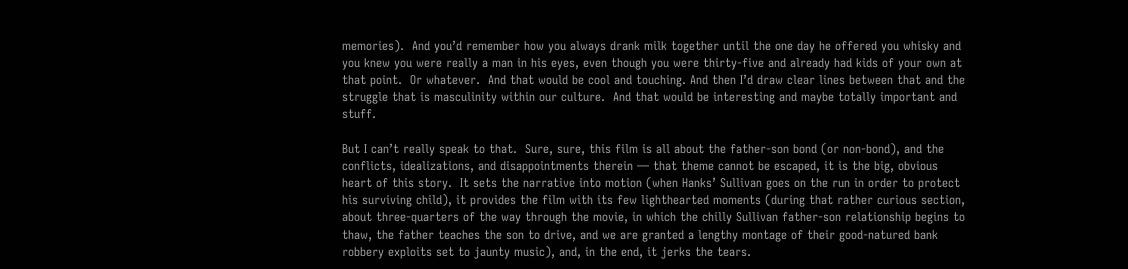memories).  And you’d remember how you always drank milk together until the one day he offered you whisky and you knew you were really a man in his eyes, even though you were thirty-five and already had kids of your own at that point.  Or whatever.  And that would be cool and touching. And then I’d draw clear lines between that and the struggle that is masculinity within our culture.  And that would be interesting and maybe totally important and stuff.

But I can’t really speak to that.  Sure, sure, this film is all about the father-son bond (or non-bond), and the conflicts, idealizations, and disappointments therein — that theme cannot be escaped, it is the big, obvious heart of this story.  It sets the narrative into motion (when Hanks’ Sullivan goes on the run in order to protect his surviving child), it provides the film with its few lighthearted moments (during that rather curious section, about three-quarters of the way through the movie, in which the chilly Sullivan father-son relationship begins to thaw, the father teaches the son to drive, and we are granted a lengthy montage of their good-natured bank robbery exploits set to jaunty music), and, in the end, it jerks the tears.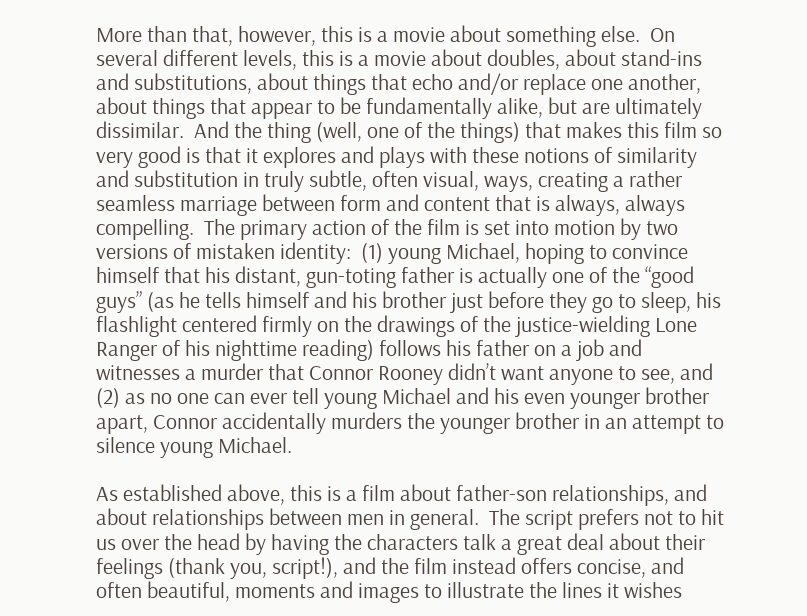More than that, however, this is a movie about something else.  On several different levels, this is a movie about doubles, about stand-ins and substitutions, about things that echo and/or replace one another, about things that appear to be fundamentally alike, but are ultimately dissimilar.  And the thing (well, one of the things) that makes this film so very good is that it explores and plays with these notions of similarity and substitution in truly subtle, often visual, ways, creating a rather seamless marriage between form and content that is always, always compelling.  The primary action of the film is set into motion by two versions of mistaken identity:  (1) young Michael, hoping to convince himself that his distant, gun-toting father is actually one of the “good guys” (as he tells himself and his brother just before they go to sleep, his flashlight centered firmly on the drawings of the justice-wielding Lone Ranger of his nighttime reading) follows his father on a job and witnesses a murder that Connor Rooney didn’t want anyone to see, and (2) as no one can ever tell young Michael and his even younger brother apart, Connor accidentally murders the younger brother in an attempt to silence young Michael.

As established above, this is a film about father-son relationships, and about relationships between men in general.  The script prefers not to hit us over the head by having the characters talk a great deal about their feelings (thank you, script!), and the film instead offers concise, and often beautiful, moments and images to illustrate the lines it wishes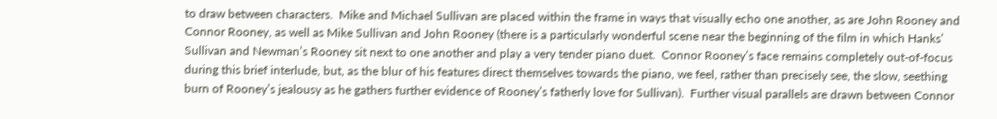to draw between characters.  Mike and Michael Sullivan are placed within the frame in ways that visually echo one another, as are John Rooney and Connor Rooney, as well as Mike Sullivan and John Rooney (there is a particularly wonderful scene near the beginning of the film in which Hanks’ Sullivan and Newman’s Rooney sit next to one another and play a very tender piano duet.  Connor Rooney’s face remains completely out-of-focus during this brief interlude, but, as the blur of his features direct themselves towards the piano, we feel, rather than precisely see, the slow, seething burn of Rooney’s jealousy as he gathers further evidence of Rooney’s fatherly love for Sullivan).  Further visual parallels are drawn between Connor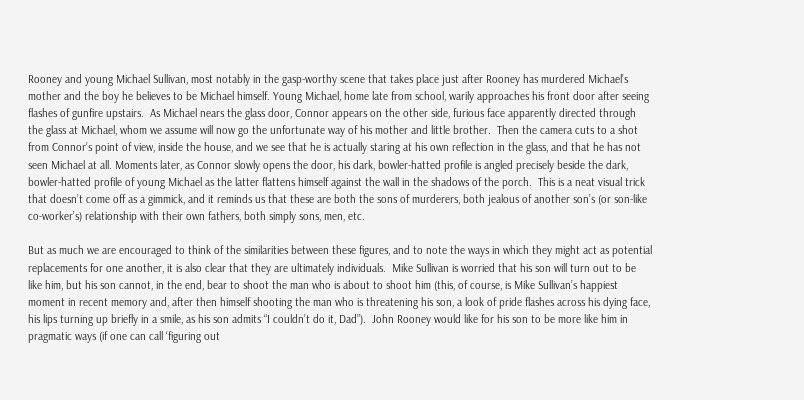Rooney and young Michael Sullivan, most notably in the gasp-worthy scene that takes place just after Rooney has murdered Michael’s mother and the boy he believes to be Michael himself. Young Michael, home late from school, warily approaches his front door after seeing flashes of gunfire upstairs.  As Michael nears the glass door, Connor appears on the other side, furious face apparently directed through the glass at Michael, whom we assume will now go the unfortunate way of his mother and little brother.  Then the camera cuts to a shot from Connor’s point of view, inside the house, and we see that he is actually staring at his own reflection in the glass, and that he has not seen Michael at all. Moments later, as Connor slowly opens the door, his dark, bowler-hatted profile is angled precisely beside the dark, bowler-hatted profile of young Michael as the latter flattens himself against the wall in the shadows of the porch.  This is a neat visual trick that doesn’t come off as a gimmick, and it reminds us that these are both the sons of murderers, both jealous of another son’s (or son-like co-worker’s) relationship with their own fathers, both simply sons, men, etc.

But as much we are encouraged to think of the similarities between these figures, and to note the ways in which they might act as potential replacements for one another, it is also clear that they are ultimately individuals.  Mike Sullivan is worried that his son will turn out to be like him, but his son cannot, in the end, bear to shoot the man who is about to shoot him (this, of course, is Mike Sullivan’s happiest moment in recent memory and, after then himself shooting the man who is threatening his son, a look of pride flashes across his dying face, his lips turning up briefly in a smile, as his son admits “I couldn’t do it, Dad”).  John Rooney would like for his son to be more like him in pragmatic ways (if one can call ‘figuring out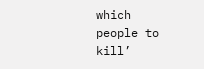which people to kill’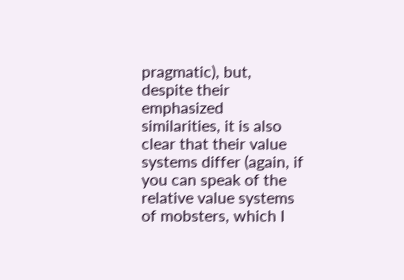pragmatic), but, despite their emphasized similarities, it is also clear that their value systems differ (again, if you can speak of the relative value systems of mobsters, which I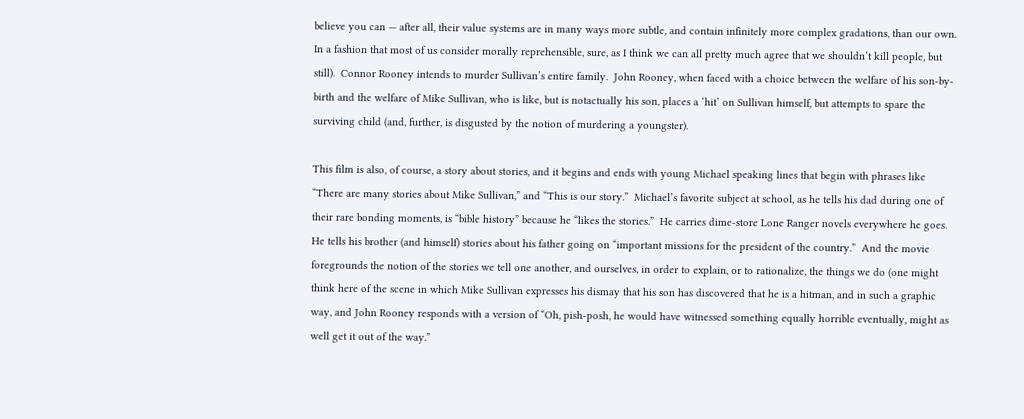believe you can — after all, their value systems are in many ways more subtle, and contain infinitely more complex gradations, than our own.  In a fashion that most of us consider morally reprehensible, sure, as I think we can all pretty much agree that we shouldn’t kill people, but still).  Connor Rooney intends to murder Sullivan’s entire family.  John Rooney, when faced with a choice between the welfare of his son-by-birth and the welfare of Mike Sullivan, who is like, but is notactually his son, places a ‘hit’ on Sullivan himself, but attempts to spare the surviving child (and, further, is disgusted by the notion of murdering a youngster).

This film is also, of course, a story about stories, and it begins and ends with young Michael speaking lines that begin with phrases like “There are many stories about Mike Sullivan,” and “This is our story.”  Michael’s favorite subject at school, as he tells his dad during one of their rare bonding moments, is “bible history” because he “likes the stories.”  He carries dime-store Lone Ranger novels everywhere he goes.  He tells his brother (and himself) stories about his father going on “important missions for the president of the country.”  And the movie foregrounds the notion of the stories we tell one another, and ourselves, in order to explain, or to rationalize, the things we do (one might think here of the scene in which Mike Sullivan expresses his dismay that his son has discovered that he is a hitman, and in such a graphic way, and John Rooney responds with a version of “Oh, pish-posh, he would have witnessed something equally horrible eventually, might as well get it out of the way.”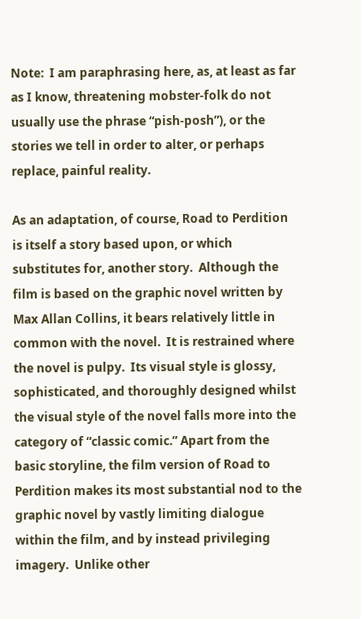Note:  I am paraphrasing here, as, at least as far as I know, threatening mobster-folk do not usually use the phrase “pish-posh”), or the stories we tell in order to alter, or perhaps replace, painful reality.

As an adaptation, of course, Road to Perdition is itself a story based upon, or which substitutes for, another story.  Although the film is based on the graphic novel written by Max Allan Collins, it bears relatively little in common with the novel.  It is restrained where the novel is pulpy.  Its visual style is glossy, sophisticated, and thoroughly designed whilst the visual style of the novel falls more into the category of “classic comic.” Apart from the basic storyline, the film version of Road to Perdition makes its most substantial nod to the graphic novel by vastly limiting dialogue within the film, and by instead privileging imagery.  Unlike other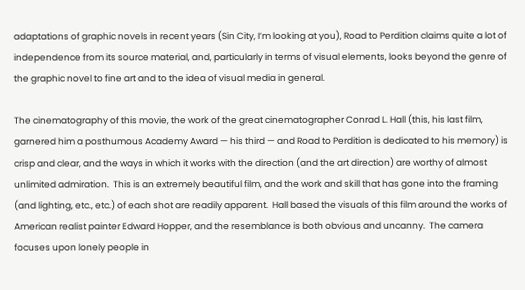adaptations of graphic novels in recent years (Sin City, I’m looking at you), Road to Perdition claims quite a lot of independence from its source material, and, particularly in terms of visual elements, looks beyond the genre of the graphic novel to fine art and to the idea of visual media in general.

The cinematography of this movie, the work of the great cinematographer Conrad L. Hall (this, his last film, garnered him a posthumous Academy Award — his third — and Road to Perdition is dedicated to his memory) is crisp and clear, and the ways in which it works with the direction (and the art direction) are worthy of almost unlimited admiration.  This is an extremely beautiful film, and the work and skill that has gone into the framing (and lighting, etc., etc.) of each shot are readily apparent.  Hall based the visuals of this film around the works of American realist painter Edward Hopper, and the resemblance is both obvious and uncanny.  The camera focuses upon lonely people in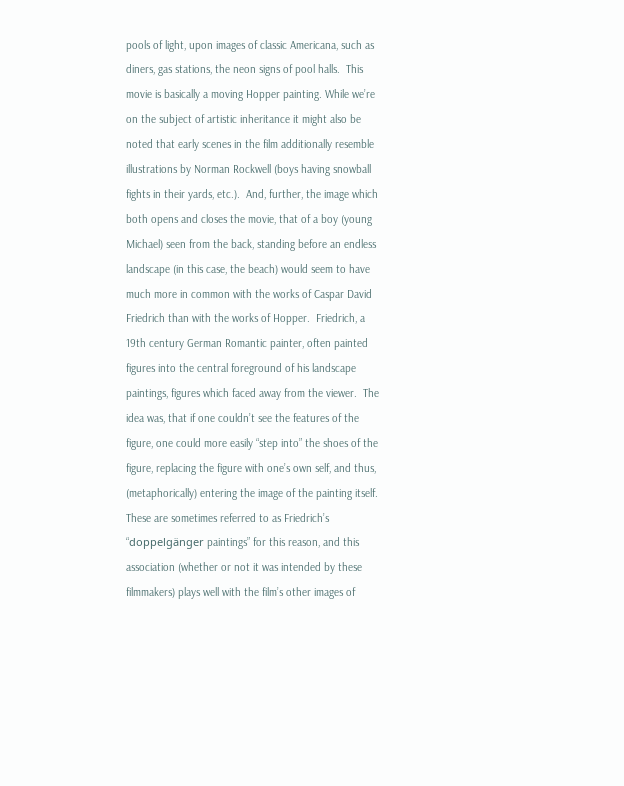pools of light, upon images of classic Americana, such as diners, gas stations, the neon signs of pool halls.  This movie is basically a moving Hopper painting. While we’re on the subject of artistic inheritance it might also be noted that early scenes in the film additionally resemble illustrations by Norman Rockwell (boys having snowball fights in their yards, etc.).  And, further, the image which both opens and closes the movie, that of a boy (young Michael) seen from the back, standing before an endless landscape (in this case, the beach) would seem to have much more in common with the works of Caspar David Friedrich than with the works of Hopper.  Friedrich, a 19th century German Romantic painter, often painted figures into the central foreground of his landscape paintings, figures which faced away from the viewer.  The idea was, that if one couldn’t see the features of the figure, one could more easily “step into” the shoes of the figure, replacing the figure with one’s own self, and thus, (metaphorically) entering the image of the painting itself.  These are sometimes referred to as Friedrich’s “doppelgänger paintings” for this reason, and this association (whether or not it was intended by these filmmakers) plays well with the film’s other images of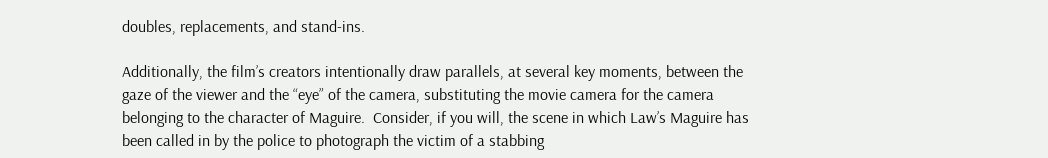doubles, replacements, and stand-ins.

Additionally, the film’s creators intentionally draw parallels, at several key moments, between the gaze of the viewer and the “eye” of the camera, substituting the movie camera for the camera belonging to the character of Maguire.  Consider, if you will, the scene in which Law’s Maguire has been called in by the police to photograph the victim of a stabbing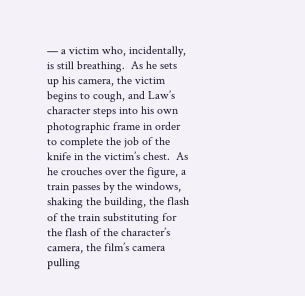— a victim who, incidentally, is still breathing.  As he sets up his camera, the victim begins to cough, and Law’s character steps into his own photographic frame in order to complete the job of the knife in the victim’s chest.  As he crouches over the figure, a train passes by the windows, shaking the building, the flash of the train substituting for the flash of the character’s camera, the film’s camera pulling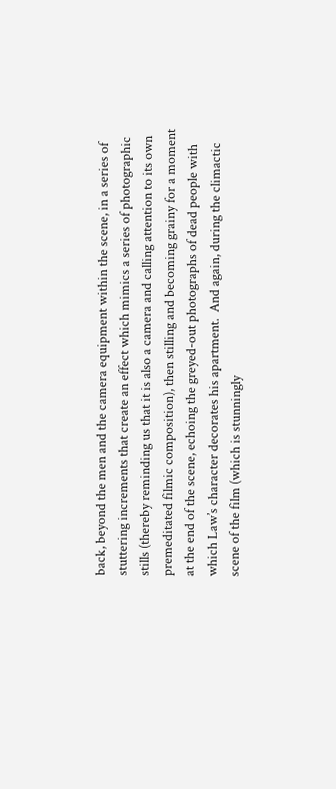back, beyond the men and the camera equipment within the scene, in a series of stuttering increments that create an effect which mimics a series of photographic stills (thereby reminding us that it is also a camera and calling attention to its own premeditated filmic composition), then stilling and becoming grainy for a moment at the end of the scene, echoing the greyed-out photographs of dead people with which Law’s character decorates his apartment.  And again, during the climactic scene of the film (which is stunningly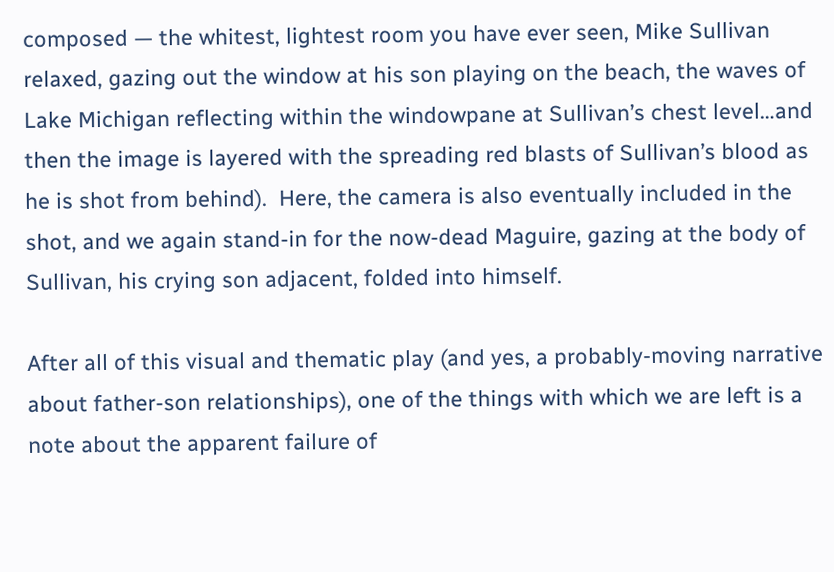composed — the whitest, lightest room you have ever seen, Mike Sullivan relaxed, gazing out the window at his son playing on the beach, the waves of Lake Michigan reflecting within the windowpane at Sullivan’s chest level…and then the image is layered with the spreading red blasts of Sullivan’s blood as he is shot from behind).  Here, the camera is also eventually included in the shot, and we again stand-in for the now-dead Maguire, gazing at the body of Sullivan, his crying son adjacent, folded into himself.

After all of this visual and thematic play (and yes, a probably-moving narrative about father-son relationships), one of the things with which we are left is a note about the apparent failure of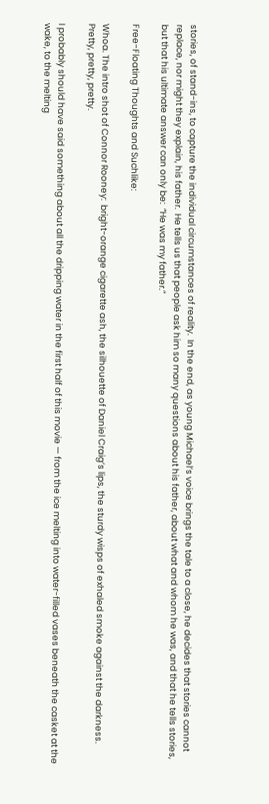stories, of stand-ins, to capture the individual circumstances of reality.  In the end, as young Michael’s voice brings the tale to a close, he decides that stories cannot replace, nor might they explain, his father.  He tells us that people ask him so many questions about his father, about what and whom he was, and that he tells stories, but that his ultimate answer can only be:  “He was my father.”

Free-Floating Thoughts and Suchlike:

Whoa. The intro shot of Connor Rooney:  bright-orange cigarette ash, the silhouette of Daniel Craig’s lips, the sturdy wisps of exhaled smoke against the darkness. Pretty, pretty, pretty.

I probably should have said something about all the dripping water in the first half of this movie — from the ice melting into water-filled vases beneath the casket at the wake, to the melting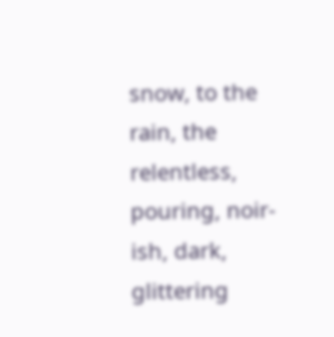snow, to the rain, the relentless, pouring, noir-ish, dark, glittering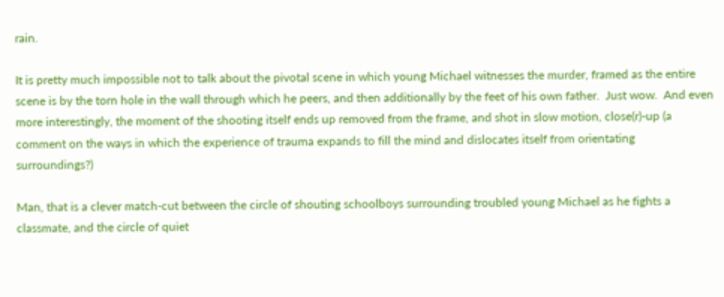rain.

It is pretty much impossible not to talk about the pivotal scene in which young Michael witnesses the murder, framed as the entire scene is by the torn hole in the wall through which he peers, and then additionally by the feet of his own father.  Just wow.  And even more interestingly, the moment of the shooting itself ends up removed from the frame, and shot in slow motion, close(r)-up (a comment on the ways in which the experience of trauma expands to fill the mind and dislocates itself from orientating surroundings?)

Man, that is a clever match-cut between the circle of shouting schoolboys surrounding troubled young Michael as he fights a classmate, and the circle of quiet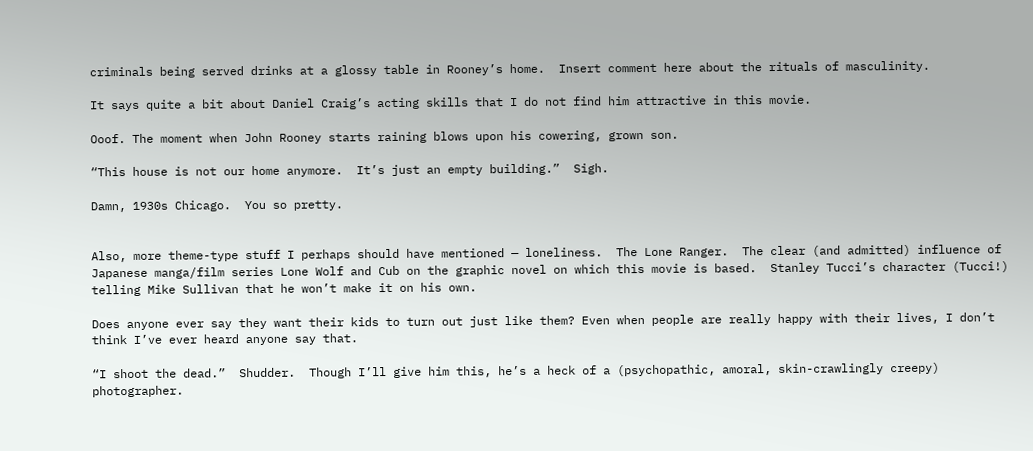criminals being served drinks at a glossy table in Rooney’s home.  Insert comment here about the rituals of masculinity.

It says quite a bit about Daniel Craig’s acting skills that I do not find him attractive in this movie.

Ooof. The moment when John Rooney starts raining blows upon his cowering, grown son.

“This house is not our home anymore.  It’s just an empty building.”  Sigh.

Damn, 1930s Chicago.  You so pretty.


Also, more theme-type stuff I perhaps should have mentioned — loneliness.  The Lone Ranger.  The clear (and admitted) influence of Japanese manga/film series Lone Wolf and Cub on the graphic novel on which this movie is based.  Stanley Tucci’s character (Tucci!) telling Mike Sullivan that he won’t make it on his own.

Does anyone ever say they want their kids to turn out just like them? Even when people are really happy with their lives, I don’t think I’ve ever heard anyone say that.

“I shoot the dead.”  Shudder.  Though I’ll give him this, he’s a heck of a (psychopathic, amoral, skin-crawlingly creepy) photographer.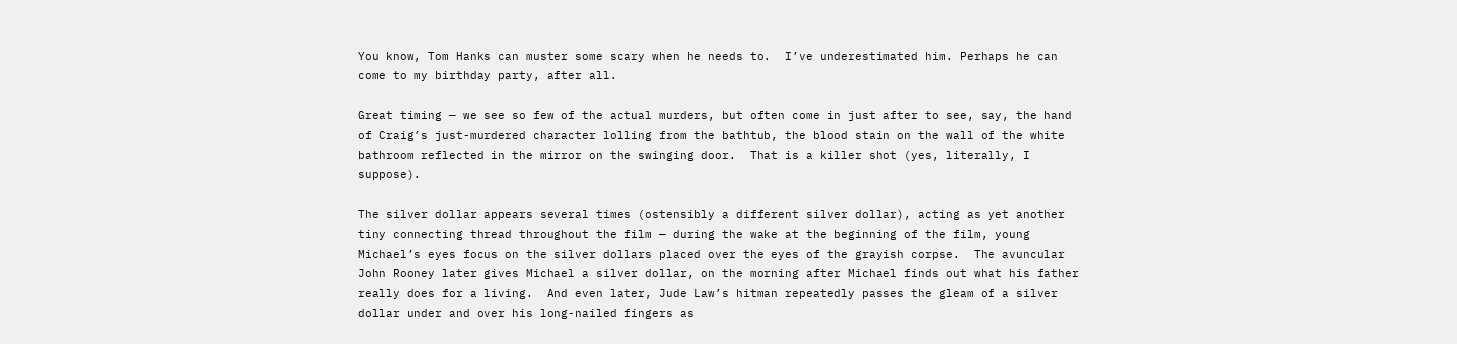You know, Tom Hanks can muster some scary when he needs to.  I’ve underestimated him. Perhaps he can come to my birthday party, after all.

Great timing — we see so few of the actual murders, but often come in just after to see, say, the hand of Craig’s just-murdered character lolling from the bathtub, the blood stain on the wall of the white bathroom reflected in the mirror on the swinging door.  That is a killer shot (yes, literally, I suppose).

The silver dollar appears several times (ostensibly a different silver dollar), acting as yet another tiny connecting thread throughout the film — during the wake at the beginning of the film, young Michael’s eyes focus on the silver dollars placed over the eyes of the grayish corpse.  The avuncular John Rooney later gives Michael a silver dollar, on the morning after Michael finds out what his father really does for a living.  And even later, Jude Law’s hitman repeatedly passes the gleam of a silver dollar under and over his long-nailed fingers as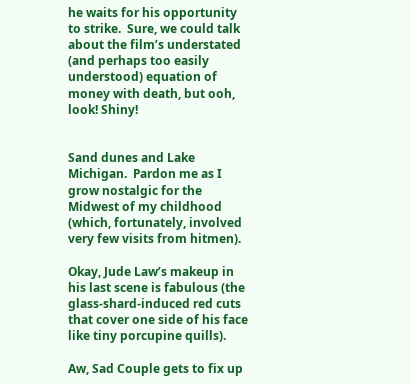he waits for his opportunity to strike.  Sure, we could talk about the film’s understated (and perhaps too easily understood) equation of money with death, but ooh, look! Shiny!


Sand dunes and Lake Michigan.  Pardon me as I grow nostalgic for the Midwest of my childhood (which, fortunately, involved very few visits from hitmen).

Okay, Jude Law’s makeup in his last scene is fabulous (the glass-shard-induced red cuts that cover one side of his face like tiny porcupine quills).

Aw, Sad Couple gets to fix up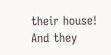their house! And they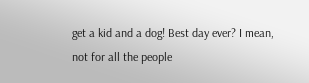get a kid and a dog! Best day ever? I mean, not for all the people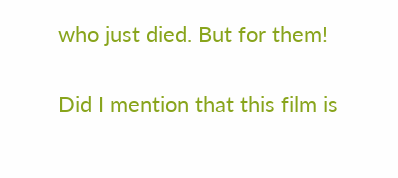who just died. But for them!

Did I mention that this film is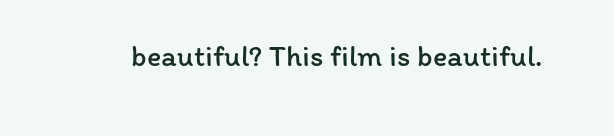beautiful? This film is beautiful.